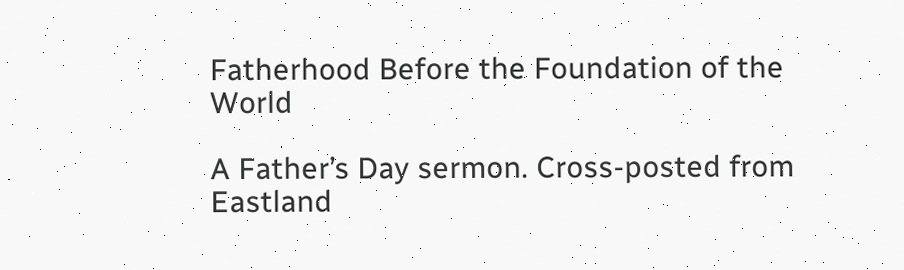Fatherhood Before the Foundation of the World

A Father’s Day sermon. Cross-posted from Eastland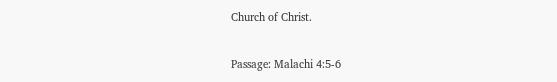Church of Christ.

Passage: Malachi 4:5-6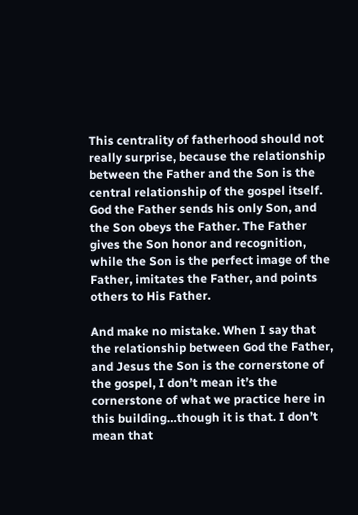This centrality of fatherhood should not really surprise, because the relationship between the Father and the Son is the central relationship of the gospel itself. God the Father sends his only Son, and the Son obeys the Father. The Father gives the Son honor and recognition, while the Son is the perfect image of the Father, imitates the Father, and points others to His Father.

And make no mistake. When I say that the relationship between God the Father, and Jesus the Son is the cornerstone of the gospel, I don’t mean it’s the cornerstone of what we practice here in this building…though it is that. I don’t mean that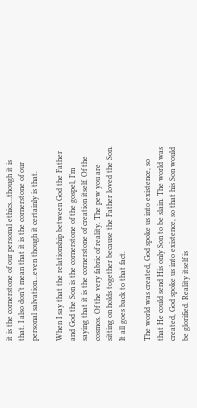it is the cornerstone of our personal ethics…though it is that. I also don’t mean that it is the cornerstone of our personal salvation…even though it certainly is that.

When I say that the relationship between God the Father and God the Son is the cornerstone of the gospel, I’m saying that it is the cornerstone of creation itself. Of the cosmos. Of the very fabric of reality. The pew you are sitting on holds together because the Father loved the Son. It all goes back to that fact.

The world was created, God spoke us into existence, so that He could send His only Son to be slain. The world was created, God spoke us into existence, so that his Son would be glorified. Reality itself is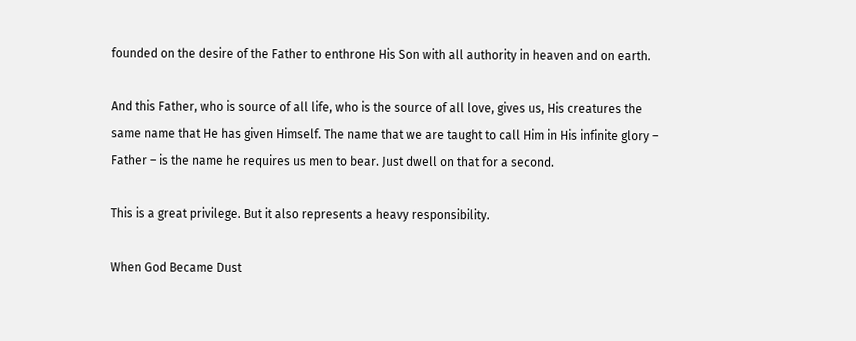founded on the desire of the Father to enthrone His Son with all authority in heaven and on earth.

And this Father, who is source of all life, who is the source of all love, gives us, His creatures the same name that He has given Himself. The name that we are taught to call Him in His infinite glory – Father – is the name he requires us men to bear. Just dwell on that for a second.

This is a great privilege. But it also represents a heavy responsibility.

When God Became Dust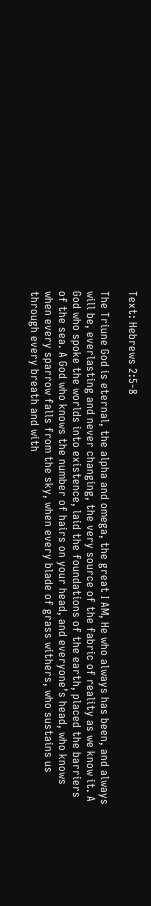Text: Hebrews 2:5-8

The Triune God is eternal, the alpha and omega, the great I AM, He who always has been, and always will be, everlasting and never changing, the very source of the fabric of reality as we know it. A God who spoke the worlds into existence, laid the foundations of the earth, placed the barriers of the sea. A God who knows the number of hairs on your head, and everyone’s head, who knows when every sparrow falls from the sky, when every blade of grass withers, who sustains us through every breath and with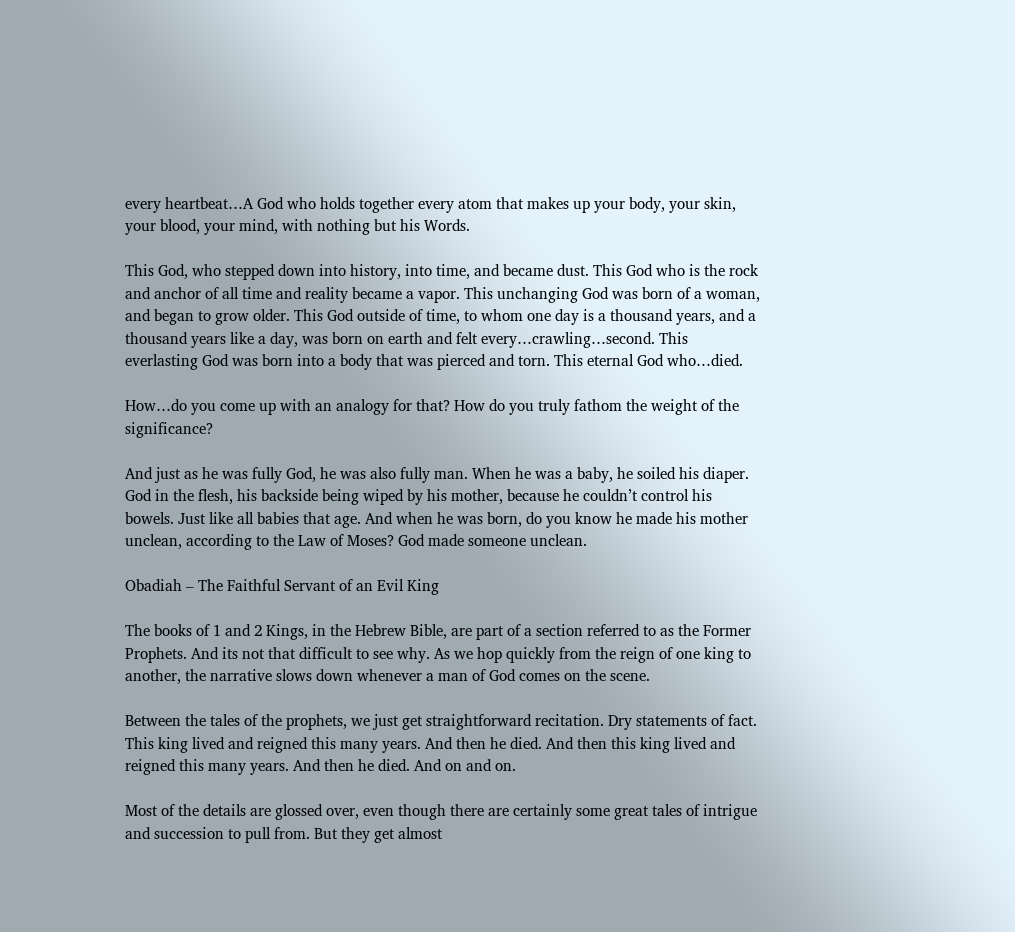every heartbeat…A God who holds together every atom that makes up your body, your skin, your blood, your mind, with nothing but his Words.

This God, who stepped down into history, into time, and became dust. This God who is the rock and anchor of all time and reality became a vapor. This unchanging God was born of a woman, and began to grow older. This God outside of time, to whom one day is a thousand years, and a thousand years like a day, was born on earth and felt every…crawling…second. This everlasting God was born into a body that was pierced and torn. This eternal God who…died.

How…do you come up with an analogy for that? How do you truly fathom the weight of the significance?

And just as he was fully God, he was also fully man. When he was a baby, he soiled his diaper. God in the flesh, his backside being wiped by his mother, because he couldn’t control his bowels. Just like all babies that age. And when he was born, do you know he made his mother unclean, according to the Law of Moses? God made someone unclean.

Obadiah – The Faithful Servant of an Evil King

The books of 1 and 2 Kings, in the Hebrew Bible, are part of a section referred to as the Former Prophets. And its not that difficult to see why. As we hop quickly from the reign of one king to another, the narrative slows down whenever a man of God comes on the scene.

Between the tales of the prophets, we just get straightforward recitation. Dry statements of fact. This king lived and reigned this many years. And then he died. And then this king lived and reigned this many years. And then he died. And on and on.

Most of the details are glossed over, even though there are certainly some great tales of intrigue and succession to pull from. But they get almost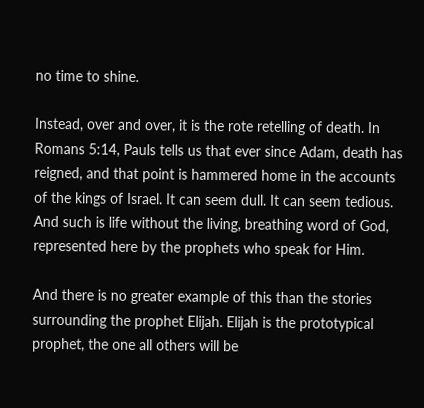no time to shine.

Instead, over and over, it is the rote retelling of death. In Romans 5:14, Pauls tells us that ever since Adam, death has reigned, and that point is hammered home in the accounts of the kings of Israel. It can seem dull. It can seem tedious. And such is life without the living, breathing word of God, represented here by the prophets who speak for Him.

And there is no greater example of this than the stories surrounding the prophet Elijah. Elijah is the prototypical prophet, the one all others will be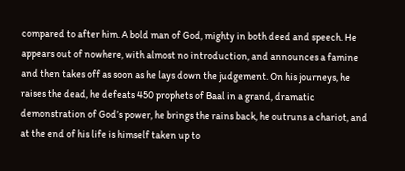compared to after him. A bold man of God, mighty in both deed and speech. He appears out of nowhere, with almost no introduction, and announces a famine and then takes off as soon as he lays down the judgement. On his journeys, he raises the dead, he defeats 450 prophets of Baal in a grand, dramatic demonstration of God’s power, he brings the rains back, he outruns a chariot, and at the end of his life is himself taken up to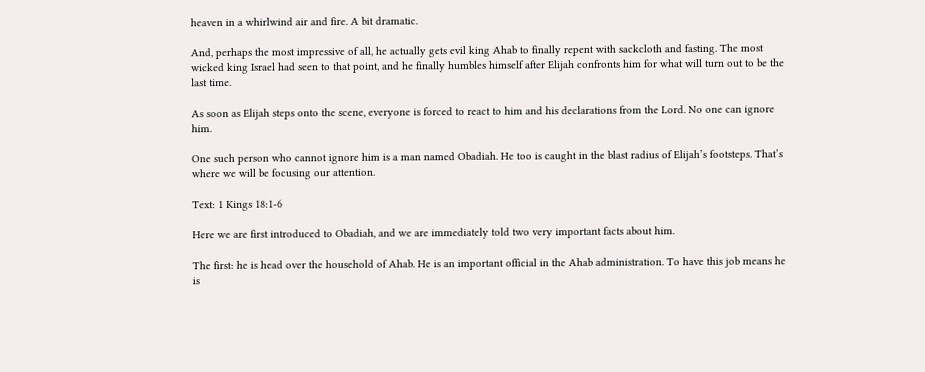heaven in a whirlwind air and fire. A bit dramatic.

And, perhaps the most impressive of all, he actually gets evil king Ahab to finally repent with sackcloth and fasting. The most wicked king Israel had seen to that point, and he finally humbles himself after Elijah confronts him for what will turn out to be the last time.

As soon as Elijah steps onto the scene, everyone is forced to react to him and his declarations from the Lord. No one can ignore him.

One such person who cannot ignore him is a man named Obadiah. He too is caught in the blast radius of Elijah’s footsteps. That’s where we will be focusing our attention.

Text: 1 Kings 18:1-6

Here we are first introduced to Obadiah, and we are immediately told two very important facts about him.

The first: he is head over the household of Ahab. He is an important official in the Ahab administration. To have this job means he is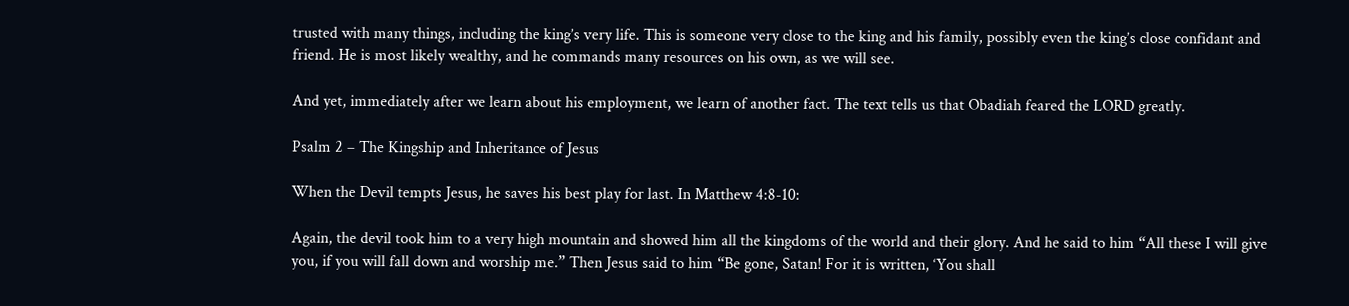trusted with many things, including the king’s very life. This is someone very close to the king and his family, possibly even the king’s close confidant and friend. He is most likely wealthy, and he commands many resources on his own, as we will see.

And yet, immediately after we learn about his employment, we learn of another fact. The text tells us that Obadiah feared the LORD greatly.

Psalm 2 – The Kingship and Inheritance of Jesus

When the Devil tempts Jesus, he saves his best play for last. In Matthew 4:8-10:

Again, the devil took him to a very high mountain and showed him all the kingdoms of the world and their glory. And he said to him “All these I will give you, if you will fall down and worship me.” Then Jesus said to him “Be gone, Satan! For it is written, ‘You shall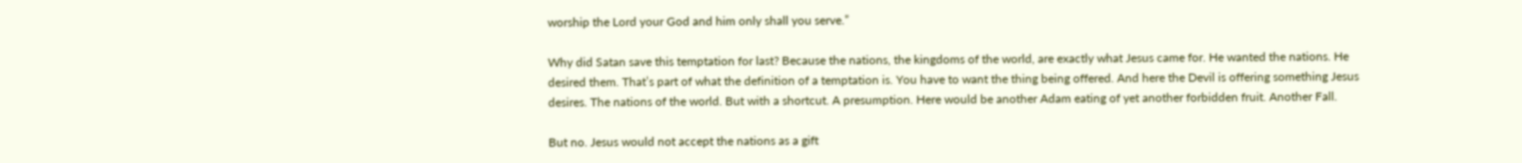worship the Lord your God and him only shall you serve.”

Why did Satan save this temptation for last? Because the nations, the kingdoms of the world, are exactly what Jesus came for. He wanted the nations. He desired them. That’s part of what the definition of a temptation is. You have to want the thing being offered. And here the Devil is offering something Jesus desires. The nations of the world. But with a shortcut. A presumption. Here would be another Adam eating of yet another forbidden fruit. Another Fall.

But no. Jesus would not accept the nations as a gift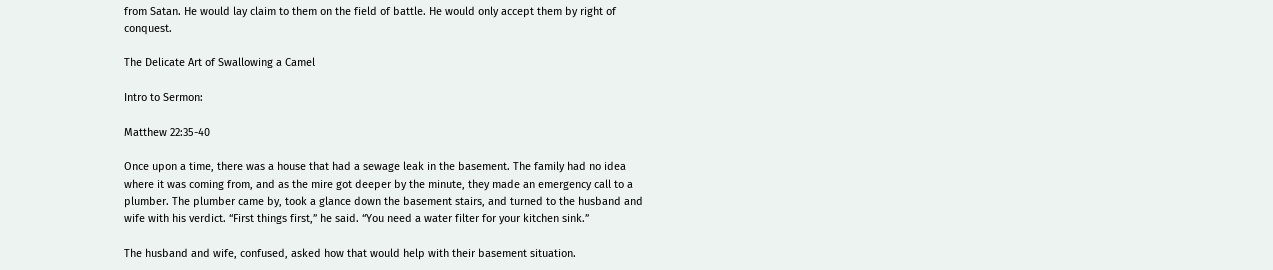from Satan. He would lay claim to them on the field of battle. He would only accept them by right of conquest.

The Delicate Art of Swallowing a Camel

Intro to Sermon:

Matthew 22:35-40

Once upon a time, there was a house that had a sewage leak in the basement. The family had no idea where it was coming from, and as the mire got deeper by the minute, they made an emergency call to a plumber. The plumber came by, took a glance down the basement stairs, and turned to the husband and wife with his verdict. “First things first,” he said. “You need a water filter for your kitchen sink.”

The husband and wife, confused, asked how that would help with their basement situation.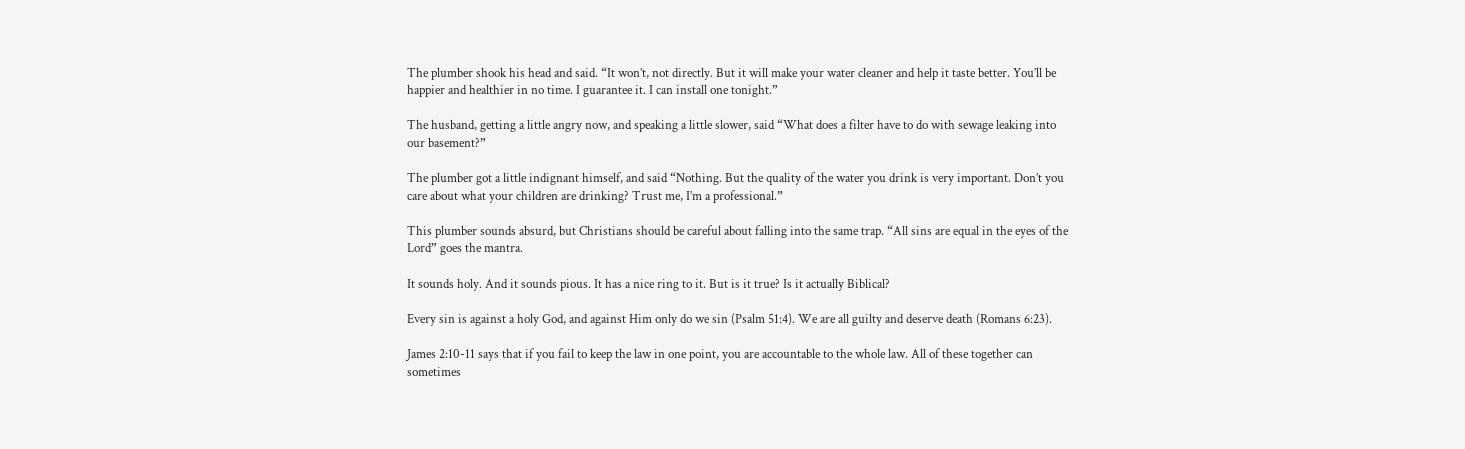The plumber shook his head and said. “It won’t, not directly. But it will make your water cleaner and help it taste better. You’ll be happier and healthier in no time. I guarantee it. I can install one tonight.”

The husband, getting a little angry now, and speaking a little slower, said “What does a filter have to do with sewage leaking into our basement?”

The plumber got a little indignant himself, and said “Nothing. But the quality of the water you drink is very important. Don’t you care about what your children are drinking? Trust me, I’m a professional.”

This plumber sounds absurd, but Christians should be careful about falling into the same trap. “All sins are equal in the eyes of the Lord” goes the mantra.

It sounds holy. And it sounds pious. It has a nice ring to it. But is it true? Is it actually Biblical?

Every sin is against a holy God, and against Him only do we sin (Psalm 51:4). We are all guilty and deserve death (Romans 6:23).

James 2:10-11 says that if you fail to keep the law in one point, you are accountable to the whole law. All of these together can sometimes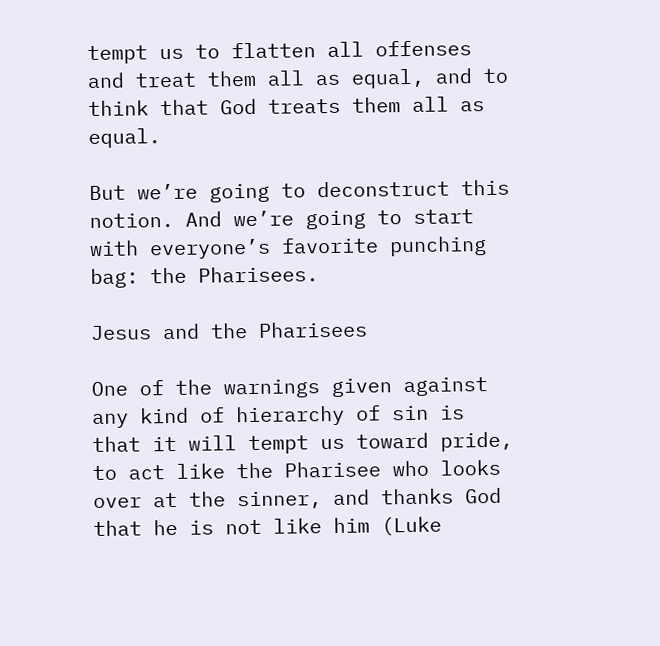tempt us to flatten all offenses and treat them all as equal, and to think that God treats them all as equal.

But we’re going to deconstruct this notion. And we’re going to start with everyone’s favorite punching bag: the Pharisees.

Jesus and the Pharisees

One of the warnings given against any kind of hierarchy of sin is that it will tempt us toward pride, to act like the Pharisee who looks over at the sinner, and thanks God that he is not like him (Luke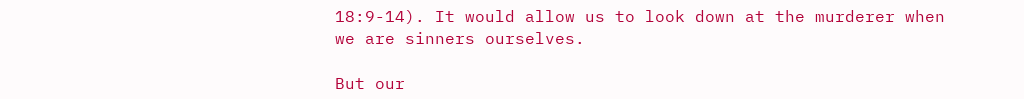18:9-14). It would allow us to look down at the murderer when we are sinners ourselves.

But our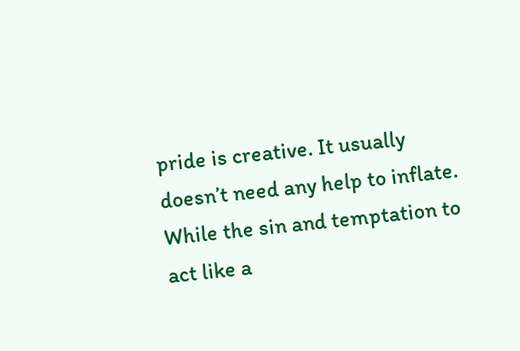pride is creative. It usually doesn’t need any help to inflate. While the sin and temptation to act like a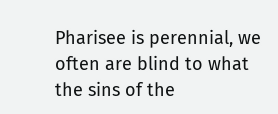Pharisee is perennial, we often are blind to what the sins of the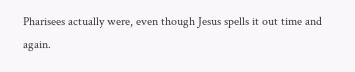Pharisees actually were, even though Jesus spells it out time and again.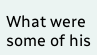What were some of his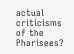actual criticisms of the Pharisees?